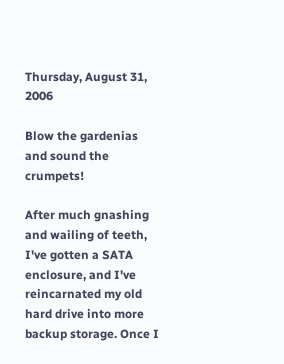Thursday, August 31, 2006

Blow the gardenias and sound the crumpets!

After much gnashing and wailing of teeth, I've gotten a SATA enclosure, and I've reincarnated my old hard drive into more backup storage. Once I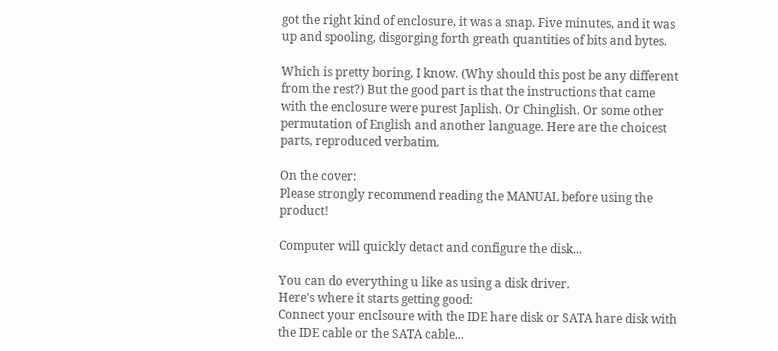got the right kind of enclosure, it was a snap. Five minutes, and it was up and spooling, disgorging forth greath quantities of bits and bytes.

Which is pretty boring, I know. (Why should this post be any different from the rest?) But the good part is that the instructions that came with the enclosure were purest Japlish. Or Chinglish. Or some other permutation of English and another language. Here are the choicest parts, reproduced verbatim.

On the cover:
Please strongly recommend reading the MANUAL before using the product!

Computer will quickly detact and configure the disk...

You can do everything u like as using a disk driver.
Here's where it starts getting good:
Connect your enclsoure with the IDE hare disk or SATA hare disk with the IDE cable or the SATA cable...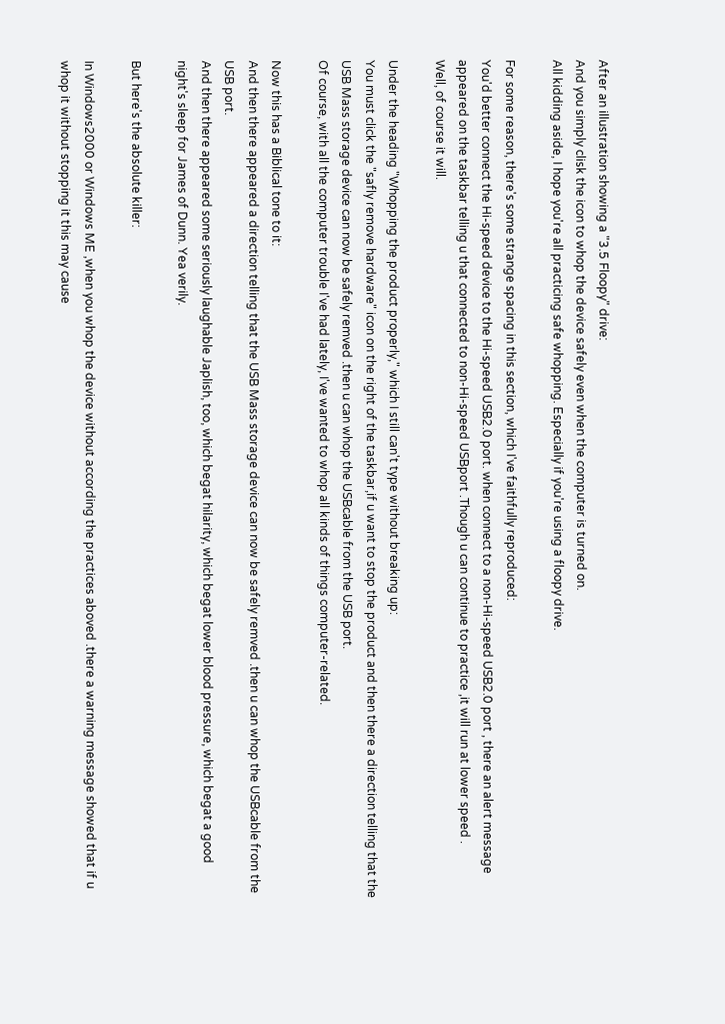After an illustration showing a "3.5 Floopy" drive:
And you simply clisk the icon to whop the device safely even when the computer is turned on.
All kidding aside, I hope you're all practicing safe whopping. Especially if you're using a floopy drive.

For some reason, there's some strange spacing in this section, which I've faithfully reproduced:
You'd better connect the Hi-speed device to the Hi-speed USB2.0 port. when connect to a non-Hi-speed USB2.0 port , there an alert message appeared on the taskbar telling u that connected to non-Hi-speed USBport .Though u can continue to practice ,it will run at lower speed .
Well, of course it will.

Under the heading "Whopping the product properly," which I still can't type without breaking up:
You must click the "safly remove hardware" icon on the right of the taskbar,if u want to stop the product and then there a direction telling that the USB Mass storage device can now be safely remved .then u can whop the USBcable from the USB port.
Of course, with all the computer trouble I've had lately, I've wanted to whop all kinds of things computer-related.

Now this has a Biblical tone to it:
And then there appeared a direction telling that the USB Mass storage device can now be safely remved .then u can whop the USBcable from the USB port.
And then there appeared some seriously laughable Japlish, too, which begat hilarity, which begat lower blood pressure, which begat a good night's sleep for James of Dunn. Yea verily.

But here's the absolute killer:

In Windows2000 or Windows ME ,when you whop the device without according the practices aboved .there a warning message showed that if u whop it without stopping it this may cause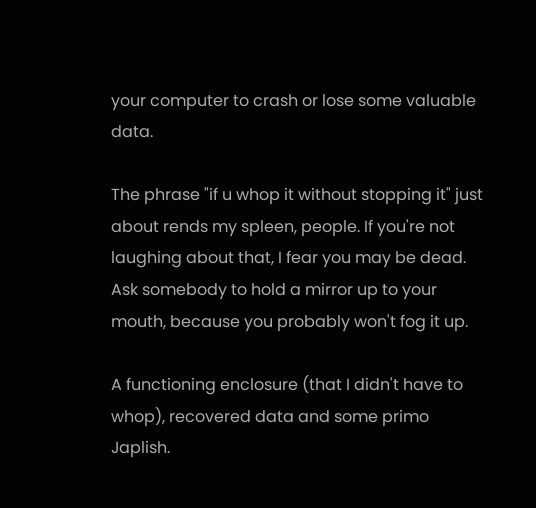your computer to crash or lose some valuable data.

The phrase "if u whop it without stopping it" just about rends my spleen, people. If you're not laughing about that, I fear you may be dead. Ask somebody to hold a mirror up to your mouth, because you probably won't fog it up.

A functioning enclosure (that I didn't have to whop), recovered data and some primo Japlish.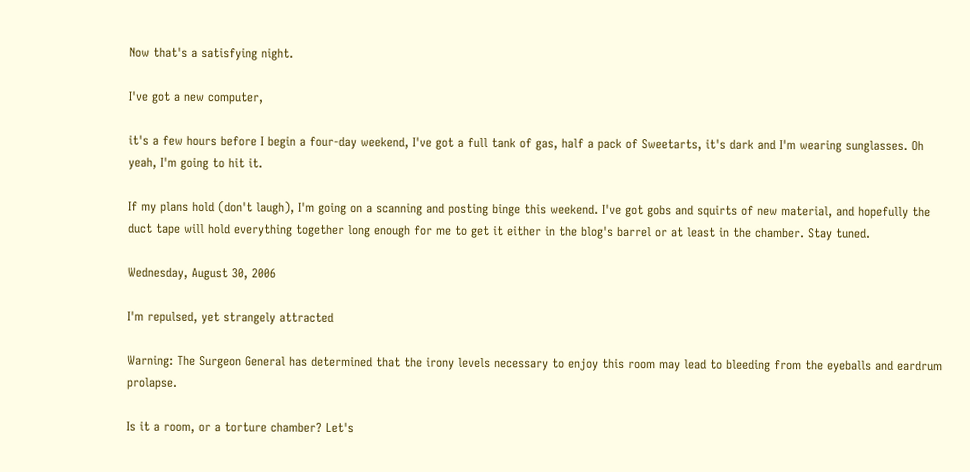Now that's a satisfying night.

I've got a new computer,

it's a few hours before I begin a four-day weekend, I've got a full tank of gas, half a pack of Sweetarts, it's dark and I'm wearing sunglasses. Oh yeah, I'm going to hit it.

If my plans hold (don't laugh), I'm going on a scanning and posting binge this weekend. I've got gobs and squirts of new material, and hopefully the duct tape will hold everything together long enough for me to get it either in the blog's barrel or at least in the chamber. Stay tuned.

Wednesday, August 30, 2006

I'm repulsed, yet strangely attracted

Warning: The Surgeon General has determined that the irony levels necessary to enjoy this room may lead to bleeding from the eyeballs and eardrum prolapse.

Is it a room, or a torture chamber? Let's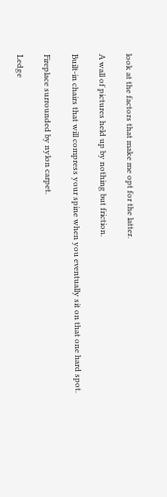look at the factors that make me opt for the latter.

A wall of pictures held up by nothing but friction.

Built-in chairs that will compress your spine when you eventually sit on that one hard spot.

Fireplace surrounded by nylon carpet.

Ledge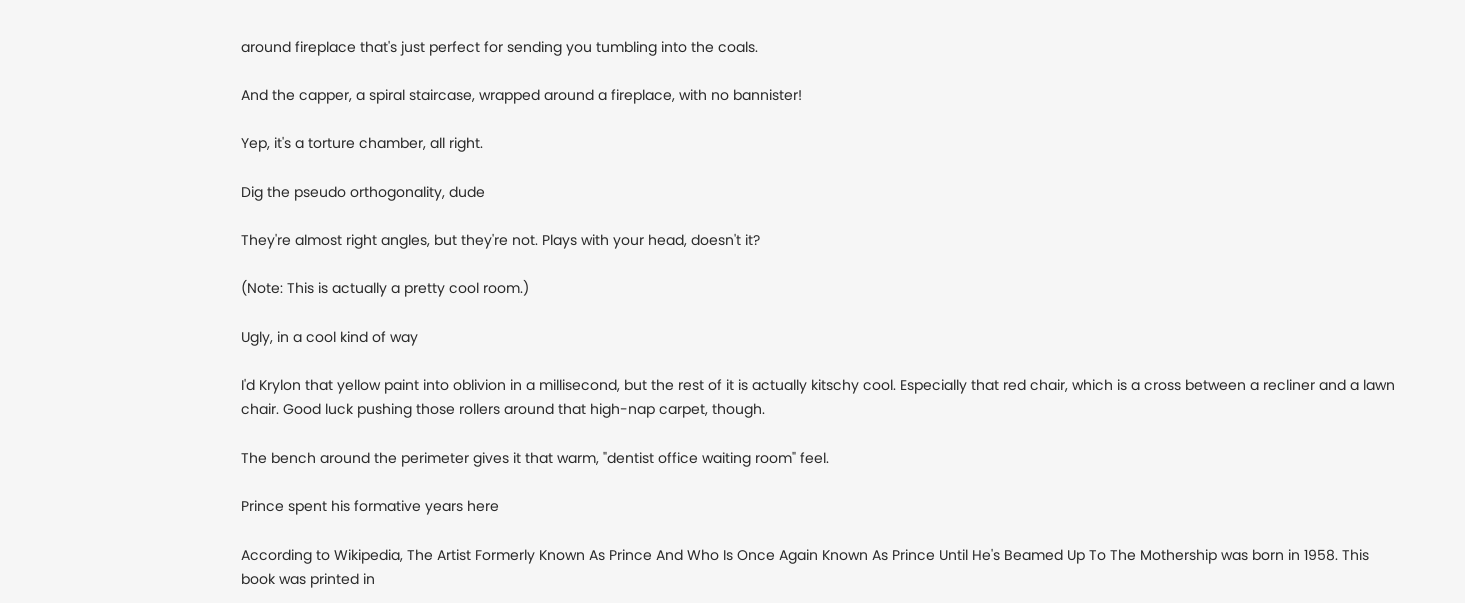around fireplace that's just perfect for sending you tumbling into the coals.

And the capper, a spiral staircase, wrapped around a fireplace, with no bannister!

Yep, it's a torture chamber, all right.

Dig the pseudo orthogonality, dude

They're almost right angles, but they're not. Plays with your head, doesn't it?

(Note: This is actually a pretty cool room.)

Ugly, in a cool kind of way

I'd Krylon that yellow paint into oblivion in a millisecond, but the rest of it is actually kitschy cool. Especially that red chair, which is a cross between a recliner and a lawn chair. Good luck pushing those rollers around that high-nap carpet, though.

The bench around the perimeter gives it that warm, "dentist office waiting room" feel.

Prince spent his formative years here

According to Wikipedia, The Artist Formerly Known As Prince And Who Is Once Again Known As Prince Until He's Beamed Up To The Mothership was born in 1958. This book was printed in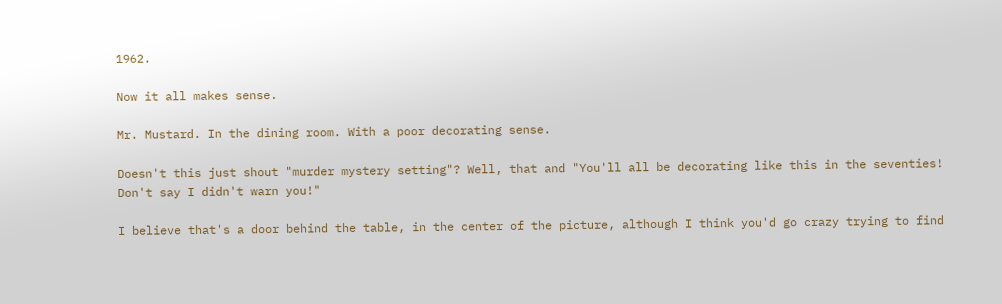1962.

Now it all makes sense.

Mr. Mustard. In the dining room. With a poor decorating sense.

Doesn't this just shout "murder mystery setting"? Well, that and "You'll all be decorating like this in the seventies! Don't say I didn't warn you!"

I believe that's a door behind the table, in the center of the picture, although I think you'd go crazy trying to find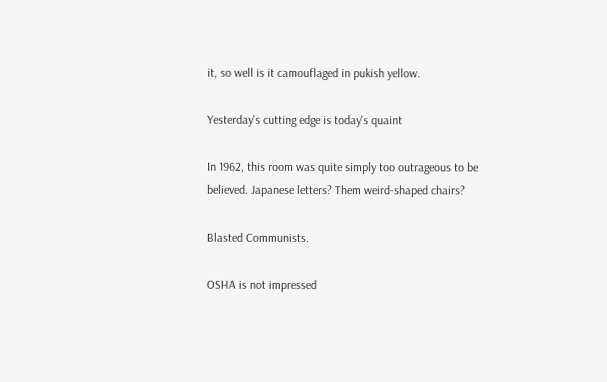it, so well is it camouflaged in pukish yellow.

Yesterday's cutting edge is today's quaint

In 1962, this room was quite simply too outrageous to be believed. Japanese letters? Them weird-shaped chairs?

Blasted Communists.

OSHA is not impressed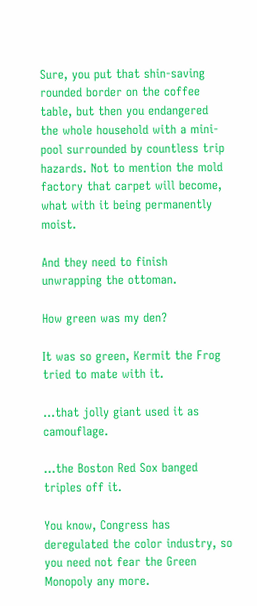Sure, you put that shin-saving rounded border on the coffee table, but then you endangered the whole household with a mini-pool surrounded by countless trip hazards. Not to mention the mold factory that carpet will become, what with it being permanently moist.

And they need to finish unwrapping the ottoman.

How green was my den?

It was so green, Kermit the Frog tried to mate with it.

...that jolly giant used it as camouflage.

...the Boston Red Sox banged triples off it.

You know, Congress has deregulated the color industry, so you need not fear the Green Monopoly any more.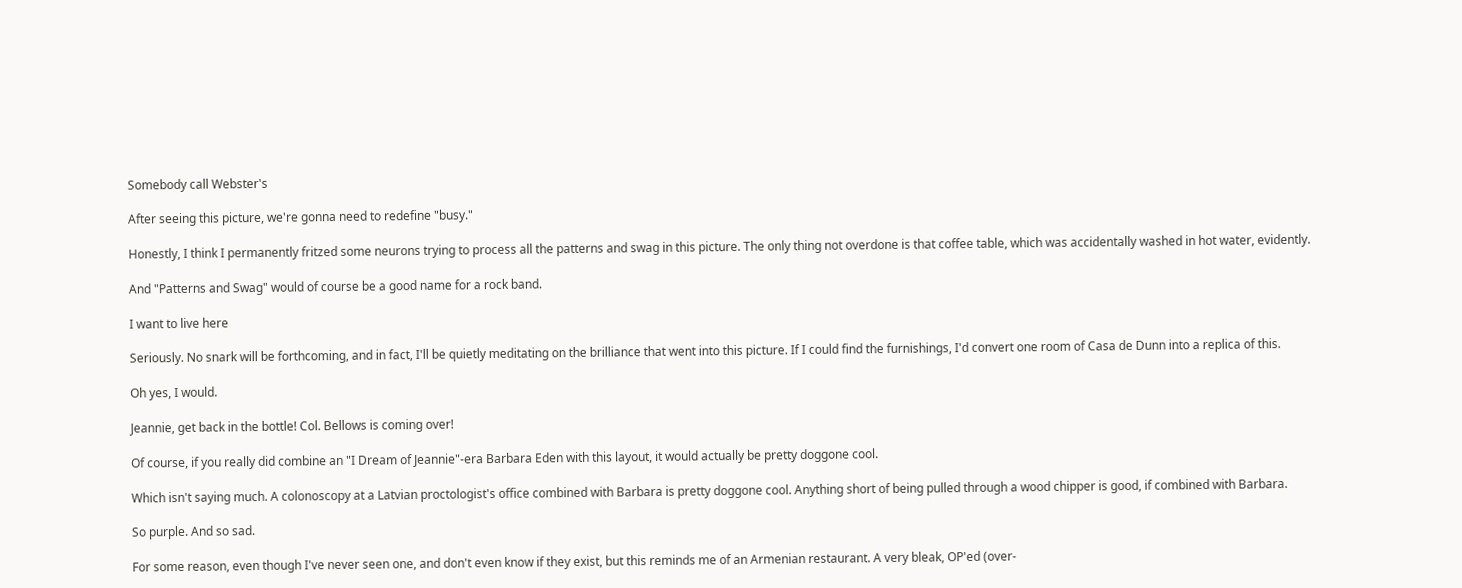Somebody call Webster's

After seeing this picture, we're gonna need to redefine "busy."

Honestly, I think I permanently fritzed some neurons trying to process all the patterns and swag in this picture. The only thing not overdone is that coffee table, which was accidentally washed in hot water, evidently.

And "Patterns and Swag" would of course be a good name for a rock band.

I want to live here

Seriously. No snark will be forthcoming, and in fact, I'll be quietly meditating on the brilliance that went into this picture. If I could find the furnishings, I'd convert one room of Casa de Dunn into a replica of this.

Oh yes, I would.

Jeannie, get back in the bottle! Col. Bellows is coming over!

Of course, if you really did combine an "I Dream of Jeannie"-era Barbara Eden with this layout, it would actually be pretty doggone cool.

Which isn't saying much. A colonoscopy at a Latvian proctologist's office combined with Barbara is pretty doggone cool. Anything short of being pulled through a wood chipper is good, if combined with Barbara.

So purple. And so sad.

For some reason, even though I've never seen one, and don't even know if they exist, but this reminds me of an Armenian restaurant. A very bleak, OP'ed (over-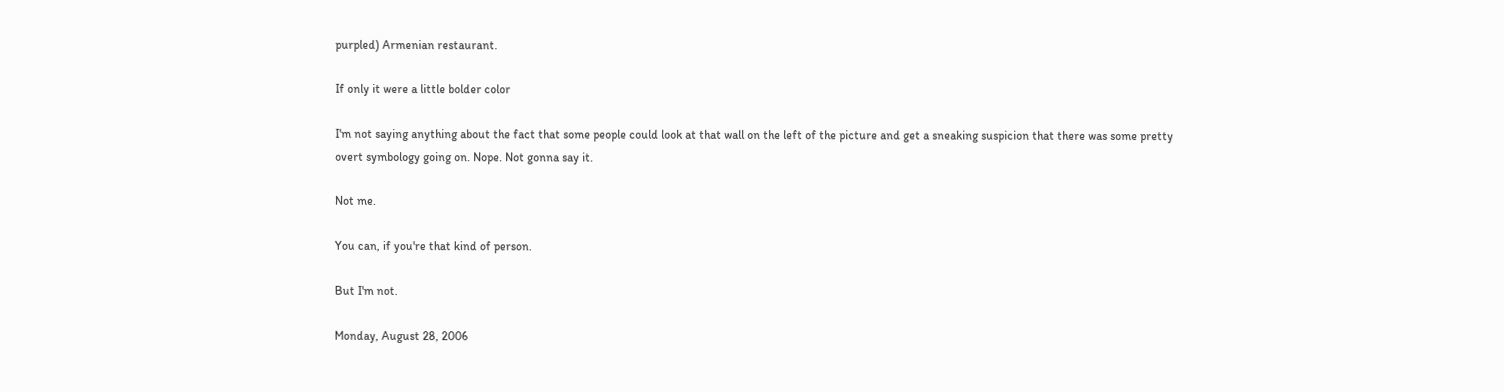purpled) Armenian restaurant.

If only it were a little bolder color

I'm not saying anything about the fact that some people could look at that wall on the left of the picture and get a sneaking suspicion that there was some pretty overt symbology going on. Nope. Not gonna say it.

Not me.

You can, if you're that kind of person.

But I'm not.

Monday, August 28, 2006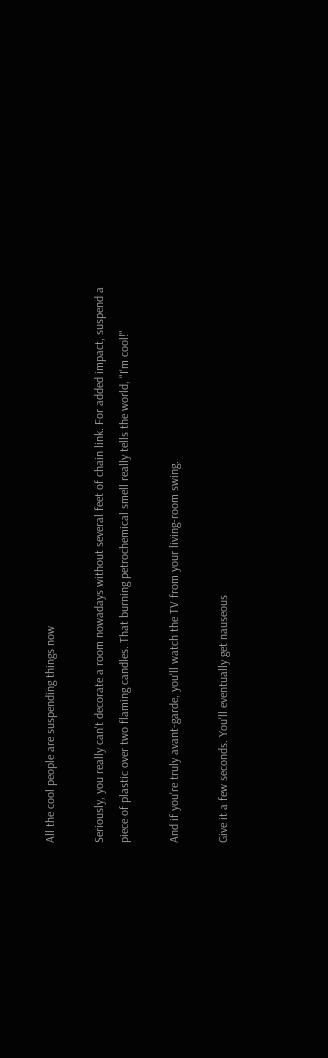All the cool people are suspending things now

Seriously, you really can't decorate a room nowadays without several feet of chain link. For added impact, suspend a piece of plastic over two flaming candles. That burning petrochemical smell really tells the world, "I'm cool!"

And if you're truly avant-garde, you'll watch the TV from your living-room swing.

Give it a few seconds. You'll eventually get nauseous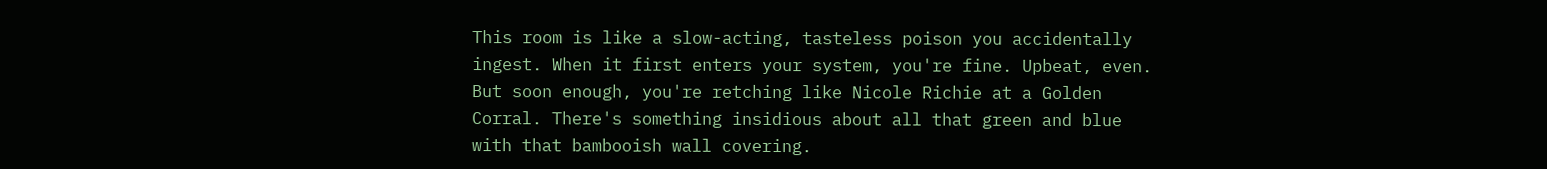This room is like a slow-acting, tasteless poison you accidentally ingest. When it first enters your system, you're fine. Upbeat, even. But soon enough, you're retching like Nicole Richie at a Golden Corral. There's something insidious about all that green and blue with that bambooish wall covering.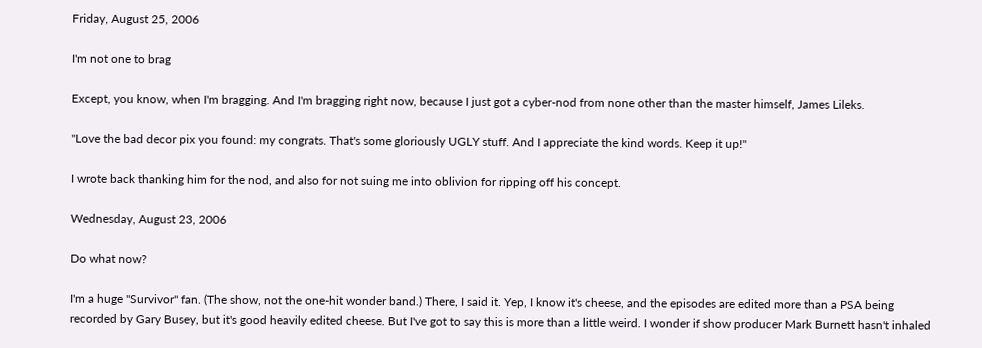Friday, August 25, 2006

I'm not one to brag

Except, you know, when I'm bragging. And I'm bragging right now, because I just got a cyber-nod from none other than the master himself, James Lileks.

"Love the bad decor pix you found: my congrats. That's some gloriously UGLY stuff. And I appreciate the kind words. Keep it up!"

I wrote back thanking him for the nod, and also for not suing me into oblivion for ripping off his concept.

Wednesday, August 23, 2006

Do what now?

I'm a huge "Survivor" fan. (The show, not the one-hit wonder band.) There, I said it. Yep, I know it's cheese, and the episodes are edited more than a PSA being recorded by Gary Busey, but it's good heavily edited cheese. But I've got to say this is more than a little weird. I wonder if show producer Mark Burnett hasn't inhaled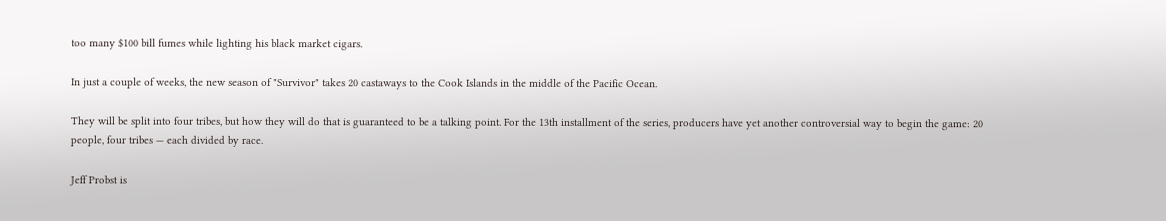too many $100 bill fumes while lighting his black market cigars.

In just a couple of weeks, the new season of "Survivor" takes 20 castaways to the Cook Islands in the middle of the Pacific Ocean.

They will be split into four tribes, but how they will do that is guaranteed to be a talking point. For the 13th installment of the series, producers have yet another controversial way to begin the game: 20 people, four tribes — each divided by race.

Jeff Probst is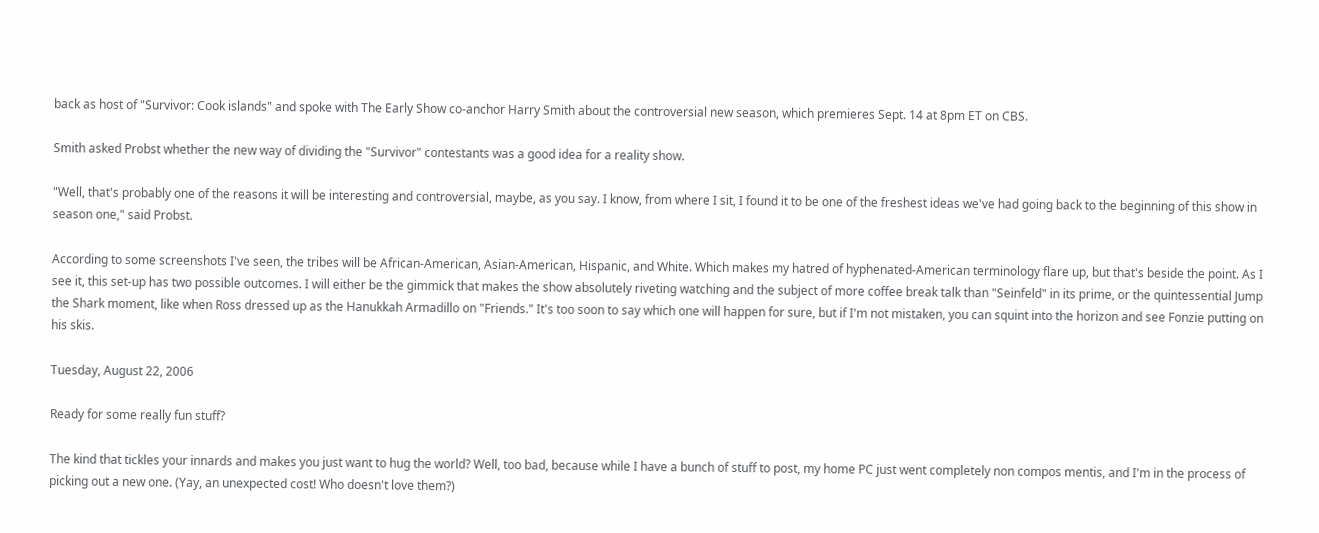back as host of "Survivor: Cook islands" and spoke with The Early Show co-anchor Harry Smith about the controversial new season, which premieres Sept. 14 at 8pm ET on CBS.

Smith asked Probst whether the new way of dividing the "Survivor" contestants was a good idea for a reality show.

"Well, that's probably one of the reasons it will be interesting and controversial, maybe, as you say. I know, from where I sit, I found it to be one of the freshest ideas we've had going back to the beginning of this show in season one," said Probst.

According to some screenshots I've seen, the tribes will be African-American, Asian-American, Hispanic, and White. Which makes my hatred of hyphenated-American terminology flare up, but that's beside the point. As I see it, this set-up has two possible outcomes. I will either be the gimmick that makes the show absolutely riveting watching and the subject of more coffee break talk than "Seinfeld" in its prime, or the quintessential Jump the Shark moment, like when Ross dressed up as the Hanukkah Armadillo on "Friends." It's too soon to say which one will happen for sure, but if I'm not mistaken, you can squint into the horizon and see Fonzie putting on his skis.

Tuesday, August 22, 2006

Ready for some really fun stuff?

The kind that tickles your innards and makes you just want to hug the world? Well, too bad, because while I have a bunch of stuff to post, my home PC just went completely non compos mentis, and I'm in the process of picking out a new one. (Yay, an unexpected cost! Who doesn't love them?)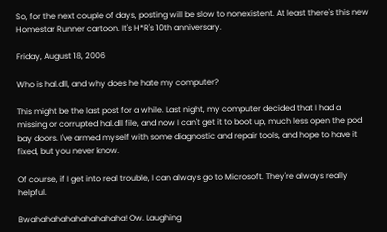So, for the next couple of days, posting will be slow to nonexistent. At least there's this new Homestar Runner cartoon. It's H*R's 10th anniversary.

Friday, August 18, 2006

Who is hal.dll, and why does he hate my computer?

This might be the last post for a while. Last night, my computer decided that I had a missing or corrupted hal.dll file, and now I can't get it to boot up, much less open the pod bay doors. I've armed myself with some diagnostic and repair tools, and hope to have it fixed, but you never know.

Of course, if I get into real trouble, I can always go to Microsoft. They're always really helpful.

Bwahahahahahahahahaha! Ow. Laughing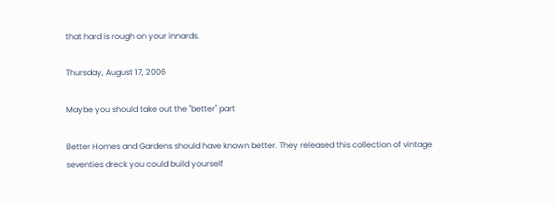that hard is rough on your innards.

Thursday, August 17, 2006

Maybe you should take out the "better" part

Better Homes and Gardens should have known better. They released this collection of vintage seventies dreck you could build yourself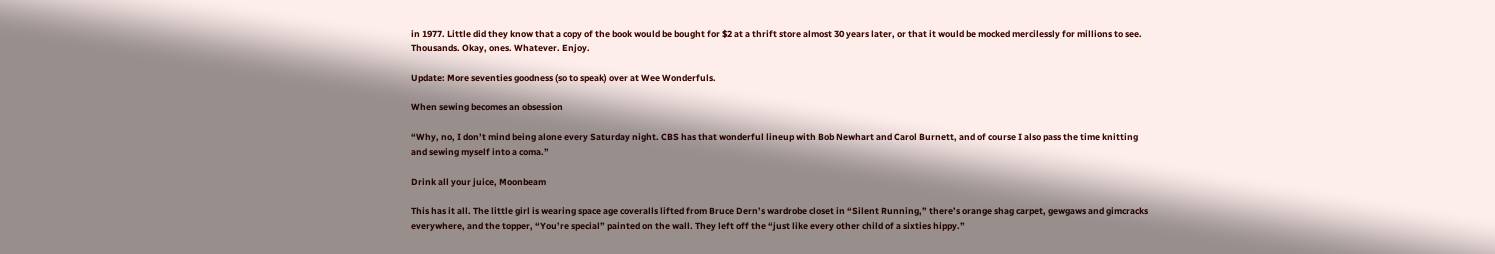in 1977. Little did they know that a copy of the book would be bought for $2 at a thrift store almost 30 years later, or that it would be mocked mercilessly for millions to see. Thousands. Okay, ones. Whatever. Enjoy.

Update: More seventies goodness (so to speak) over at Wee Wonderfuls.

When sewing becomes an obsession

“Why, no, I don’t mind being alone every Saturday night. CBS has that wonderful lineup with Bob Newhart and Carol Burnett, and of course I also pass the time knitting and sewing myself into a coma.”

Drink all your juice, Moonbeam

This has it all. The little girl is wearing space age coveralls lifted from Bruce Dern’s wardrobe closet in “Silent Running,” there’s orange shag carpet, gewgaws and gimcracks everywhere, and the topper, “You’re special” painted on the wall. They left off the “just like every other child of a sixties hippy.”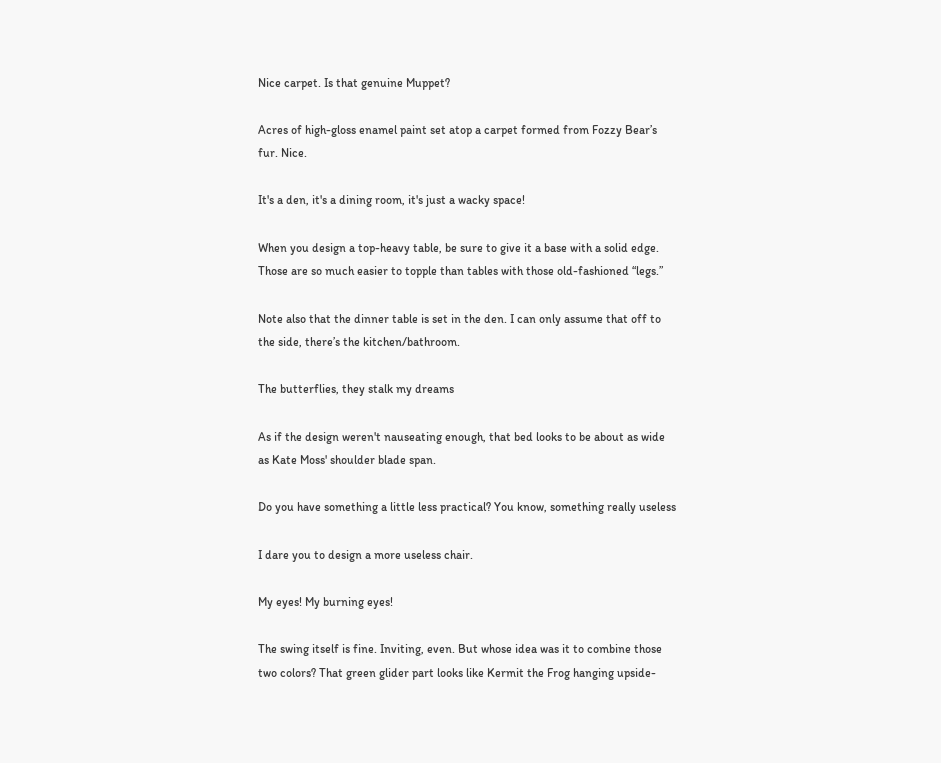Nice carpet. Is that genuine Muppet?

Acres of high-gloss enamel paint set atop a carpet formed from Fozzy Bear’s fur. Nice.

It's a den, it's a dining room, it's just a wacky space!

When you design a top-heavy table, be sure to give it a base with a solid edge. Those are so much easier to topple than tables with those old-fashioned “legs.”

Note also that the dinner table is set in the den. I can only assume that off to the side, there’s the kitchen/bathroom.

The butterflies, they stalk my dreams

As if the design weren't nauseating enough, that bed looks to be about as wide as Kate Moss' shoulder blade span.

Do you have something a little less practical? You know, something really useless

I dare you to design a more useless chair.

My eyes! My burning eyes!

The swing itself is fine. Inviting, even. But whose idea was it to combine those two colors? That green glider part looks like Kermit the Frog hanging upside-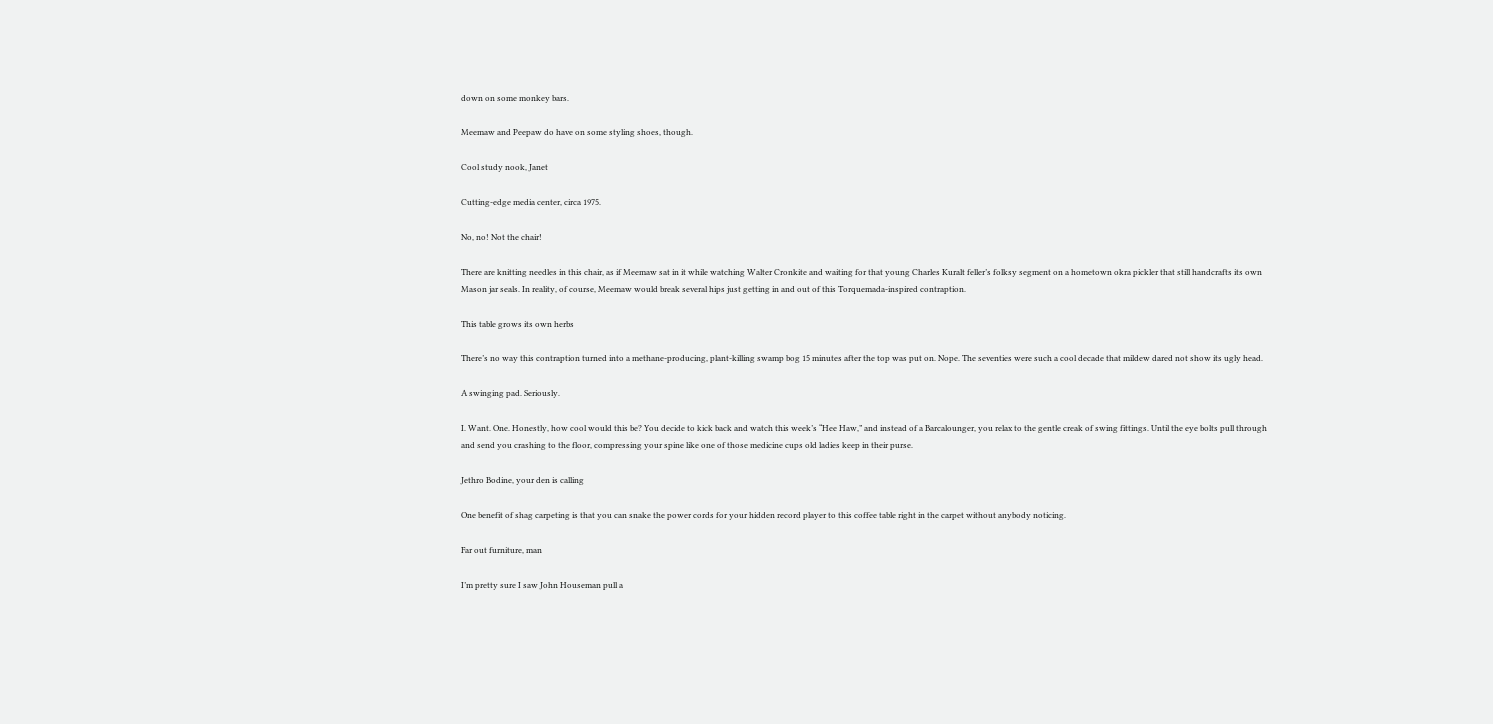down on some monkey bars.

Meemaw and Peepaw do have on some styling shoes, though.

Cool study nook, Janet

Cutting-edge media center, circa 1975.

No, no! Not the chair!

There are knitting needles in this chair, as if Meemaw sat in it while watching Walter Cronkite and waiting for that young Charles Kuralt feller’s folksy segment on a hometown okra pickler that still handcrafts its own Mason jar seals. In reality, of course, Meemaw would break several hips just getting in and out of this Torquemada-inspired contraption.

This table grows its own herbs

There’s no way this contraption turned into a methane-producing, plant-killing swamp bog 15 minutes after the top was put on. Nope. The seventies were such a cool decade that mildew dared not show its ugly head.

A swinging pad. Seriously.

I. Want. One. Honestly, how cool would this be? You decide to kick back and watch this week’s “Hee Haw,” and instead of a Barcalounger, you relax to the gentle creak of swing fittings. Until the eye bolts pull through and send you crashing to the floor, compressing your spine like one of those medicine cups old ladies keep in their purse.

Jethro Bodine, your den is calling

One benefit of shag carpeting is that you can snake the power cords for your hidden record player to this coffee table right in the carpet without anybody noticing.

Far out furniture, man

I’m pretty sure I saw John Houseman pull a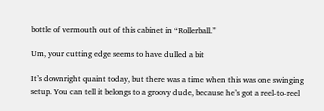bottle of vermouth out of this cabinet in “Rollerball.”

Um, your cutting edge seems to have dulled a bit

It’s downright quaint today, but there was a time when this was one swinging setup. You can tell it belongs to a groovy dude, because he’s got a reel-to-reel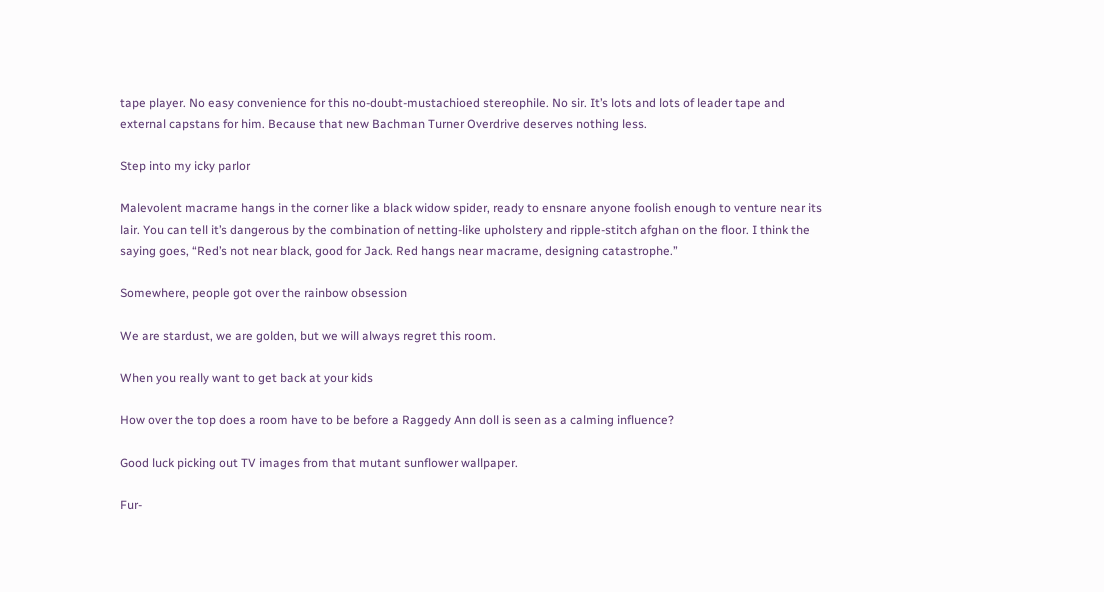tape player. No easy convenience for this no-doubt-mustachioed stereophile. No sir. It’s lots and lots of leader tape and external capstans for him. Because that new Bachman Turner Overdrive deserves nothing less.

Step into my icky parlor

Malevolent macrame hangs in the corner like a black widow spider, ready to ensnare anyone foolish enough to venture near its lair. You can tell it’s dangerous by the combination of netting-like upholstery and ripple-stitch afghan on the floor. I think the saying goes, “Red’s not near black, good for Jack. Red hangs near macrame, designing catastrophe.”

Somewhere, people got over the rainbow obsession

We are stardust, we are golden, but we will always regret this room.

When you really want to get back at your kids

How over the top does a room have to be before a Raggedy Ann doll is seen as a calming influence?

Good luck picking out TV images from that mutant sunflower wallpaper.

Fur-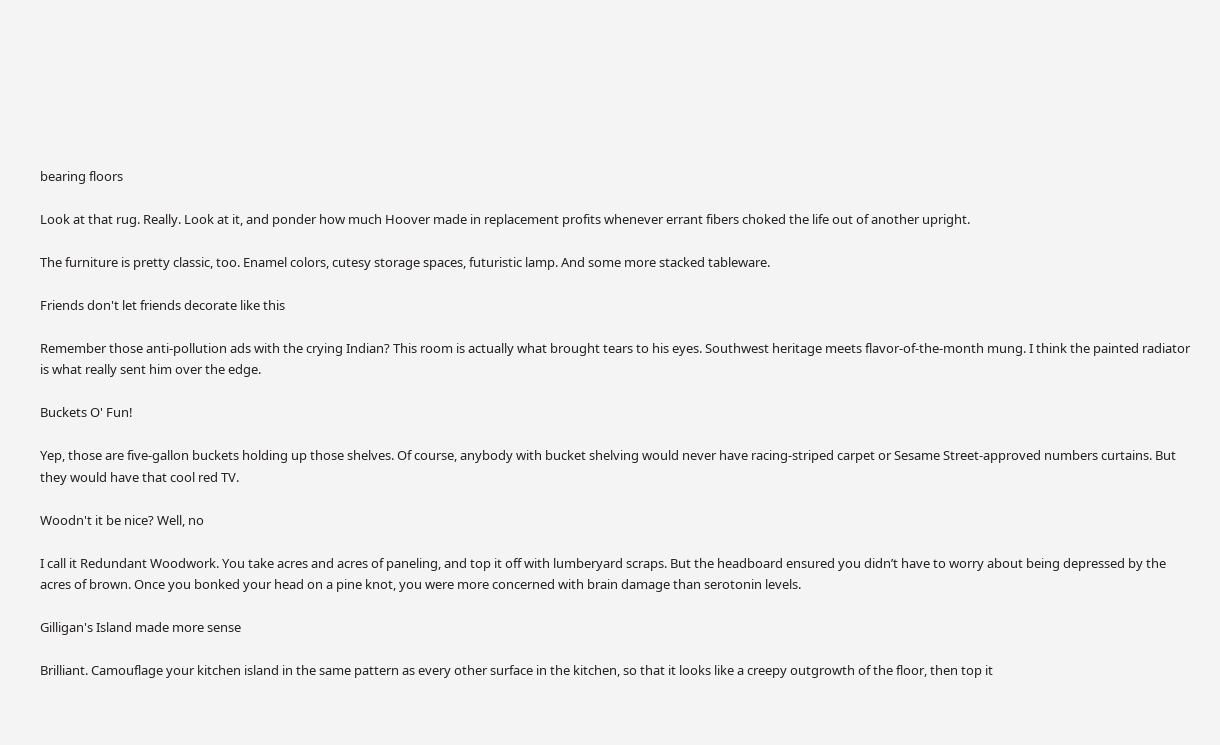bearing floors

Look at that rug. Really. Look at it, and ponder how much Hoover made in replacement profits whenever errant fibers choked the life out of another upright.

The furniture is pretty classic, too. Enamel colors, cutesy storage spaces, futuristic lamp. And some more stacked tableware.

Friends don't let friends decorate like this

Remember those anti-pollution ads with the crying Indian? This room is actually what brought tears to his eyes. Southwest heritage meets flavor-of-the-month mung. I think the painted radiator is what really sent him over the edge.

Buckets O' Fun!

Yep, those are five-gallon buckets holding up those shelves. Of course, anybody with bucket shelving would never have racing-striped carpet or Sesame Street-approved numbers curtains. But they would have that cool red TV.

Woodn't it be nice? Well, no

I call it Redundant Woodwork. You take acres and acres of paneling, and top it off with lumberyard scraps. But the headboard ensured you didn’t have to worry about being depressed by the acres of brown. Once you bonked your head on a pine knot, you were more concerned with brain damage than serotonin levels.

Gilligan's Island made more sense

Brilliant. Camouflage your kitchen island in the same pattern as every other surface in the kitchen, so that it looks like a creepy outgrowth of the floor, then top it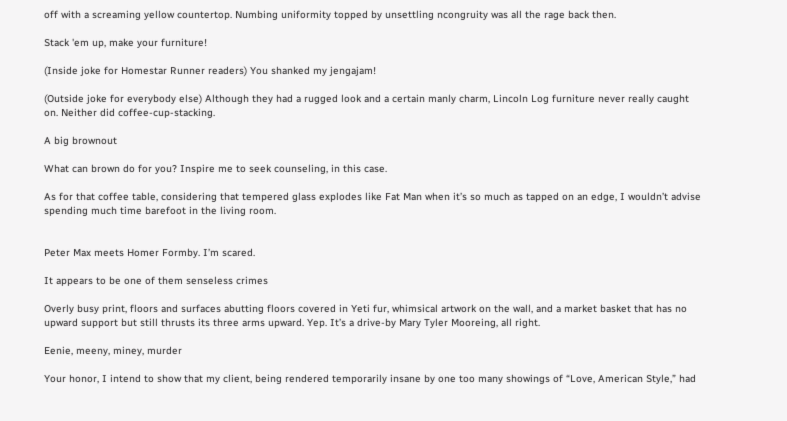off with a screaming yellow countertop. Numbing uniformity topped by unsettling ncongruity was all the rage back then.

Stack 'em up, make your furniture!

(Inside joke for Homestar Runner readers) You shanked my jengajam!

(Outside joke for everybody else) Although they had a rugged look and a certain manly charm, Lincoln Log furniture never really caught on. Neither did coffee-cup-stacking.

A big brownout

What can brown do for you? Inspire me to seek counseling, in this case.

As for that coffee table, considering that tempered glass explodes like Fat Man when it’s so much as tapped on an edge, I wouldn’t advise spending much time barefoot in the living room.


Peter Max meets Homer Formby. I’m scared.

It appears to be one of them senseless crimes

Overly busy print, floors and surfaces abutting floors covered in Yeti fur, whimsical artwork on the wall, and a market basket that has no upward support but still thrusts its three arms upward. Yep. It’s a drive-by Mary Tyler Mooreing, all right.

Eenie, meeny, miney, murder

Your honor, I intend to show that my client, being rendered temporarily insane by one too many showings of “Love, American Style,” had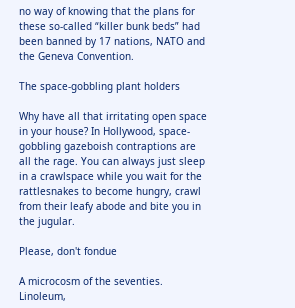no way of knowing that the plans for these so-called “killer bunk beds” had been banned by 17 nations, NATO and the Geneva Convention.

The space-gobbling plant holders

Why have all that irritating open space in your house? In Hollywood, space-gobbling gazeboish contraptions are all the rage. You can always just sleep in a crawlspace while you wait for the rattlesnakes to become hungry, crawl from their leafy abode and bite you in the jugular.

Please, don't fondue

A microcosm of the seventies. Linoleum,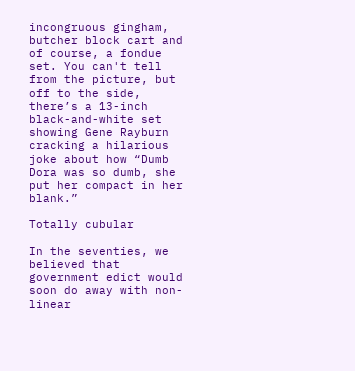incongruous gingham, butcher block cart and of course, a fondue set. You can't tell from the picture, but off to the side, there’s a 13-inch black-and-white set showing Gene Rayburn cracking a hilarious joke about how “Dumb Dora was so dumb, she put her compact in her blank.”

Totally cubular

In the seventies, we believed that government edict would soon do away with non-linear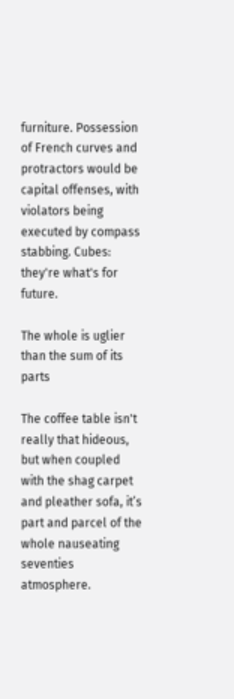furniture. Possession of French curves and protractors would be capital offenses, with violators being executed by compass stabbing. Cubes: they're what's for future.

The whole is uglier than the sum of its parts

The coffee table isn't really that hideous, but when coupled with the shag carpet and pleather sofa, it’s part and parcel of the whole nauseating seventies atmosphere.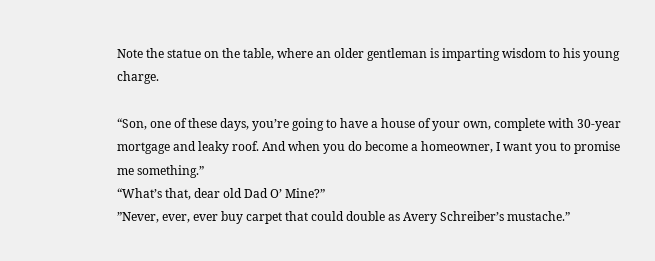Note the statue on the table, where an older gentleman is imparting wisdom to his young charge.

“Son, one of these days, you’re going to have a house of your own, complete with 30-year mortgage and leaky roof. And when you do become a homeowner, I want you to promise me something.”
“What’s that, dear old Dad O’ Mine?”
”Never, ever, ever buy carpet that could double as Avery Schreiber’s mustache.”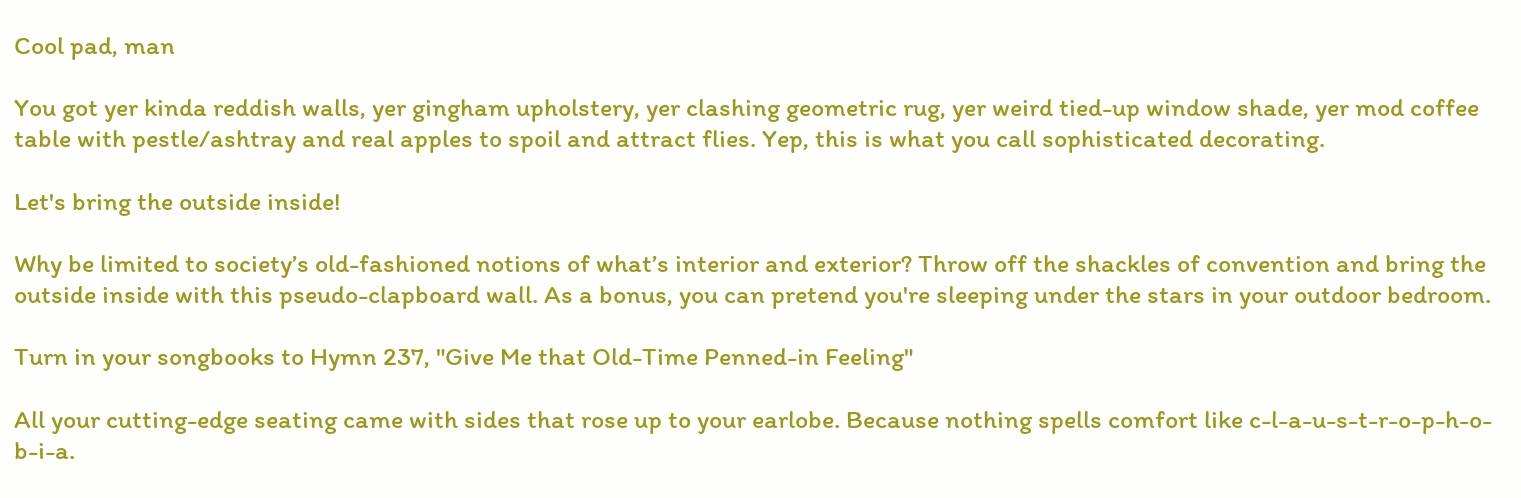Cool pad, man

You got yer kinda reddish walls, yer gingham upholstery, yer clashing geometric rug, yer weird tied-up window shade, yer mod coffee table with pestle/ashtray and real apples to spoil and attract flies. Yep, this is what you call sophisticated decorating.

Let's bring the outside inside!

Why be limited to society’s old-fashioned notions of what’s interior and exterior? Throw off the shackles of convention and bring the outside inside with this pseudo-clapboard wall. As a bonus, you can pretend you're sleeping under the stars in your outdoor bedroom.

Turn in your songbooks to Hymn 237, "Give Me that Old-Time Penned-in Feeling"

All your cutting-edge seating came with sides that rose up to your earlobe. Because nothing spells comfort like c-l-a-u-s-t-r-o-p-h-o-b-i-a.